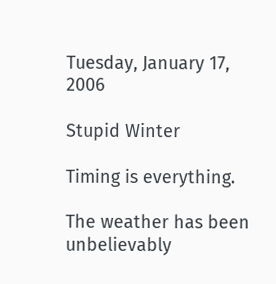Tuesday, January 17, 2006

Stupid Winter

Timing is everything.

The weather has been unbelievably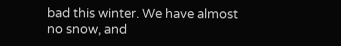bad this winter. We have almost no snow, and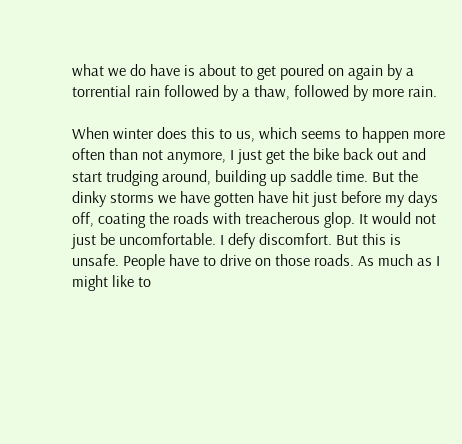what we do have is about to get poured on again by a torrential rain followed by a thaw, followed by more rain.

When winter does this to us, which seems to happen more often than not anymore, I just get the bike back out and start trudging around, building up saddle time. But the dinky storms we have gotten have hit just before my days off, coating the roads with treacherous glop. It would not just be uncomfortable. I defy discomfort. But this is unsafe. People have to drive on those roads. As much as I might like to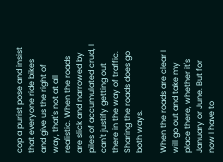cop a purist pose and insist that everyone ride bikes and give us the right of way, that's not at all realistic. When the roads are slick and narrowed by piles of accumulated crud, I can't justify getting out there in the way of traffic. Sharing the roads does go both ways.

When the roads are clear I will go out and take my place there, whether it's January or June. But for now I have to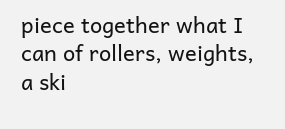piece together what I can of rollers, weights, a ski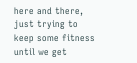here and there, just trying to keep some fitness until we get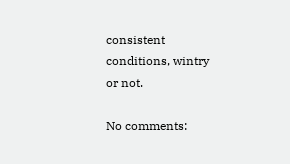consistent conditions, wintry or not.

No comments: